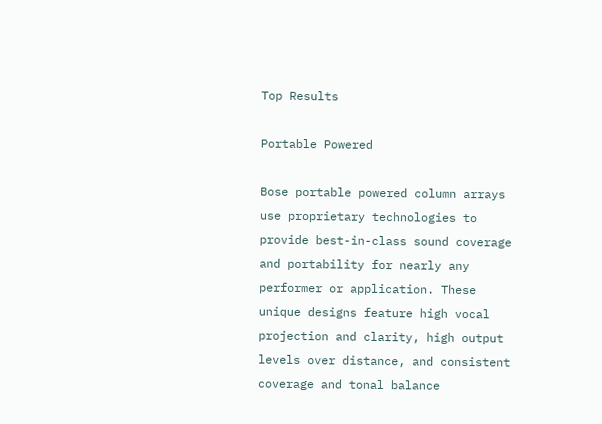Top Results

Portable Powered

Bose portable powered column arrays use proprietary technologies to provide best-in-class sound coverage and portability for nearly any performer or application. These unique designs feature high vocal projection and clarity, high output levels over distance, and consistent coverage and tonal balance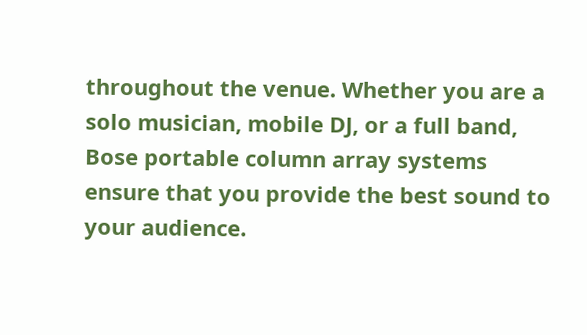throughout the venue. Whether you are a solo musician, mobile DJ, or a full band, Bose portable column array systems ensure that you provide the best sound to your audience.